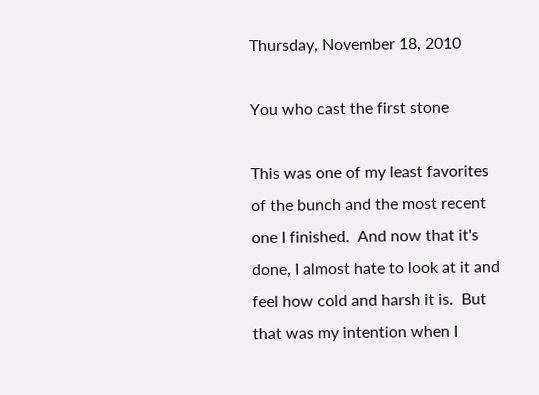Thursday, November 18, 2010

You who cast the first stone

This was one of my least favorites of the bunch and the most recent one I finished.  And now that it's done, I almost hate to look at it and feel how cold and harsh it is.  But that was my intention when I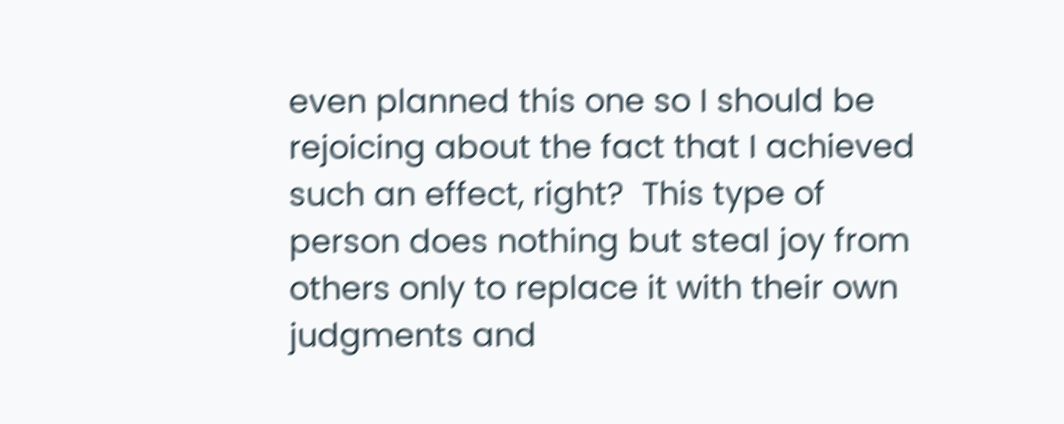even planned this one so I should be rejoicing about the fact that I achieved such an effect, right?  This type of person does nothing but steal joy from others only to replace it with their own judgments and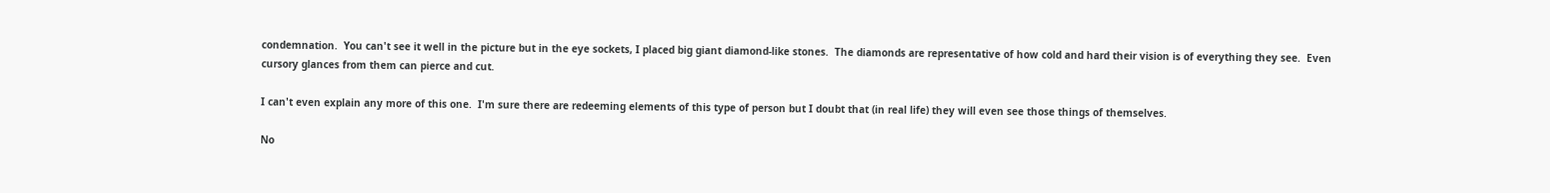condemnation.  You can't see it well in the picture but in the eye sockets, I placed big giant diamond-like stones.  The diamonds are representative of how cold and hard their vision is of everything they see.  Even cursory glances from them can pierce and cut.

I can't even explain any more of this one.  I'm sure there are redeeming elements of this type of person but I doubt that (in real life) they will even see those things of themselves.

No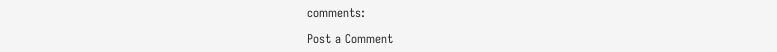comments:

Post a Comment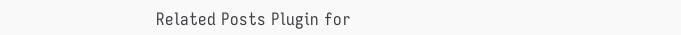Related Posts Plugin for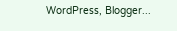WordPress, Blogger...